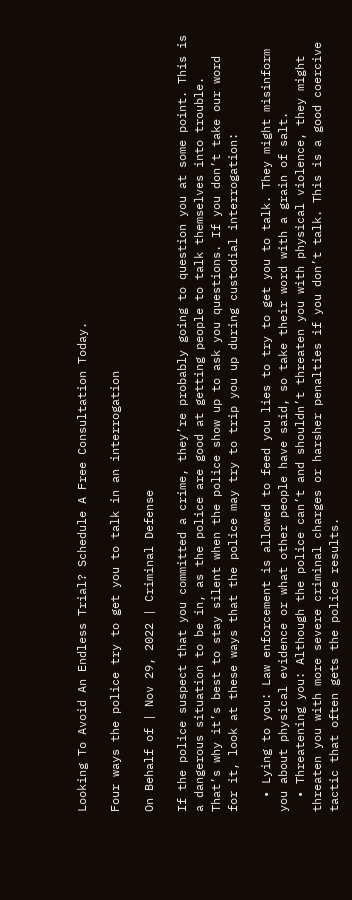Looking To Avoid An Endless Trial? Schedule A Free Consultation Today.

Four ways the police try to get you to talk in an interrogation

On Behalf of | Nov 29, 2022 | Criminal Defense

If the police suspect that you committed a crime, they’re probably going to question you at some point. This is a dangerous situation to be in, as the police are good at getting people to talk themselves into trouble. That’s why it’s best to stay silent when the police show up to ask you questions. If you don’t take our word for it, look at these ways that the police may try to trip you up during custodial interrogation:

  • Lying to you: Law enforcement is allowed to feed you lies to try to get you to talk. They might misinform you about physical evidence or what other people have said, so take their word with a grain of salt.
  • Threatening you: Although the police can’t and shouldn’t threaten you with physical violence, they might threaten you with more severe criminal charges or harsher penalties if you don’t talk. This is a good coercive tactic that often gets the police results.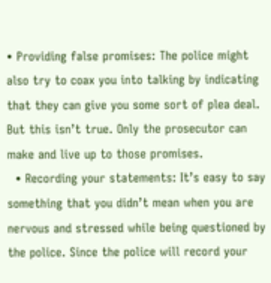• Providing false promises: The police might also try to coax you into talking by indicating that they can give you some sort of plea deal. But this isn’t true. Only the prosecutor can make and live up to those promises.
  • Recording your statements: It’s easy to say something that you didn’t mean when you are nervous and stressed while being questioned by the police. Since the police will record your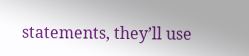statements, they’ll use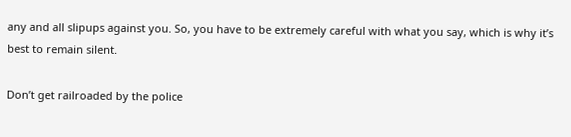any and all slipups against you. So, you have to be extremely careful with what you say, which is why it’s best to remain silent.

Don’t get railroaded by the police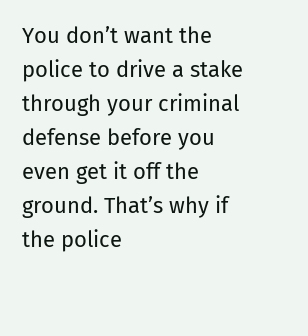You don’t want the police to drive a stake through your criminal defense before you even get it off the ground. That’s why if the police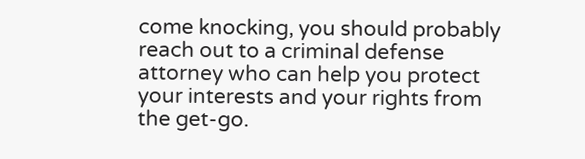come knocking, you should probably reach out to a criminal defense attorney who can help you protect your interests and your rights from the get-go.